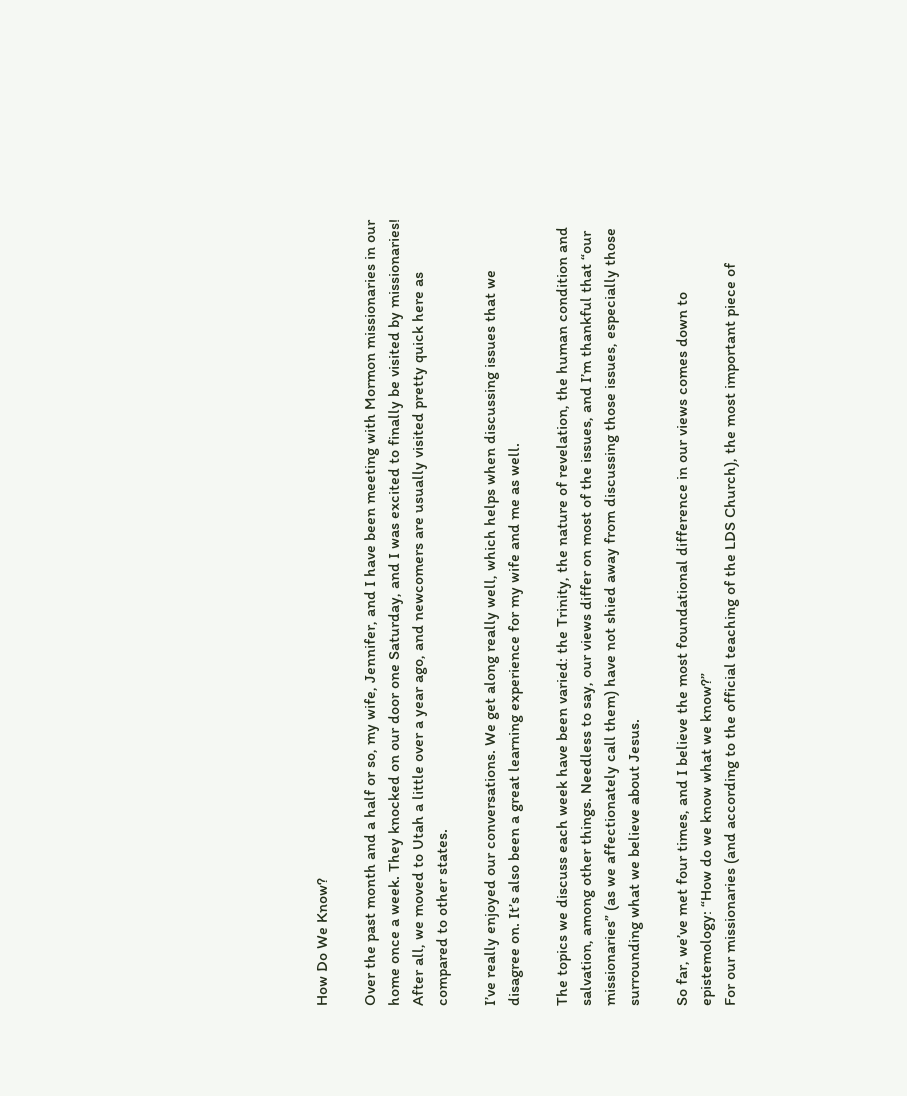How Do We Know?

Over the past month and a half or so, my wife, Jennifer, and I have been meeting with Mormon missionaries in our home once a week. They knocked on our door one Saturday, and I was excited to finally be visited by missionaries! After all, we moved to Utah a little over a year ago, and newcomers are usually visited pretty quick here as compared to other states.

I’ve really enjoyed our conversations. We get along really well, which helps when discussing issues that we disagree on. It’s also been a great learning experience for my wife and me as well.

The topics we discuss each week have been varied: the Trinity, the nature of revelation, the human condition and salvation, among other things. Needless to say, our views differ on most of the issues, and I’m thankful that “our missionaries” (as we affectionately call them) have not shied away from discussing those issues, especially those surrounding what we believe about Jesus.

So far, we’ve met four times, and I believe the most foundational difference in our views comes down to epistemology: “How do we know what we know?”
For our missionaries (and according to the official teaching of the LDS Church), the most important piece of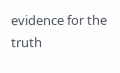evidence for the truth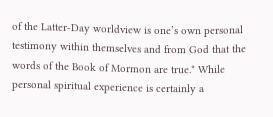of the Latter-Day worldview is one’s own personal testimony within themselves and from God that the words of the Book of Mormon are true.* While personal spiritual experience is certainly a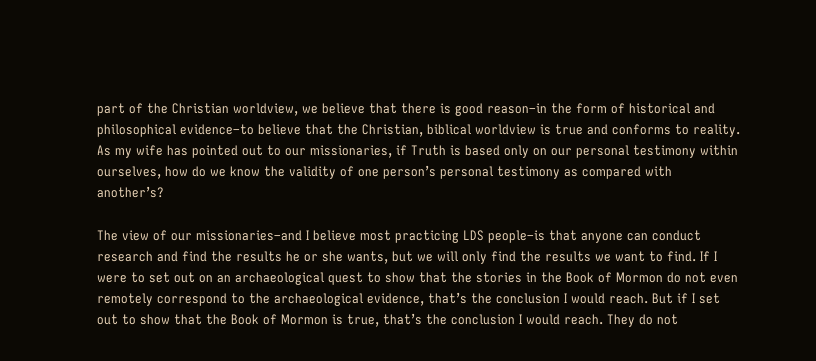part of the Christian worldview, we believe that there is good reason–in the form of historical and philosophical evidence–to believe that the Christian, biblical worldview is true and conforms to reality. As my wife has pointed out to our missionaries, if Truth is based only on our personal testimony within ourselves, how do we know the validity of one person’s personal testimony as compared with another’s?

The view of our missionaries–and I believe most practicing LDS people–is that anyone can conduct research and find the results he or she wants, but we will only find the results we want to find. If I were to set out on an archaeological quest to show that the stories in the Book of Mormon do not even remotely correspond to the archaeological evidence, that’s the conclusion I would reach. But if I set out to show that the Book of Mormon is true, that’s the conclusion I would reach. They do not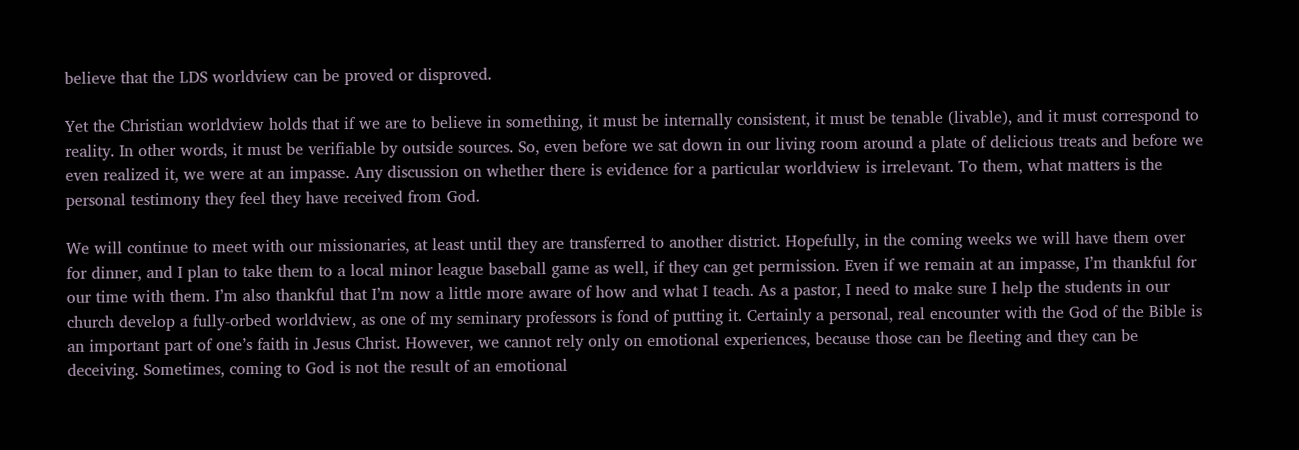believe that the LDS worldview can be proved or disproved.

Yet the Christian worldview holds that if we are to believe in something, it must be internally consistent, it must be tenable (livable), and it must correspond to reality. In other words, it must be verifiable by outside sources. So, even before we sat down in our living room around a plate of delicious treats and before we even realized it, we were at an impasse. Any discussion on whether there is evidence for a particular worldview is irrelevant. To them, what matters is the personal testimony they feel they have received from God.

We will continue to meet with our missionaries, at least until they are transferred to another district. Hopefully, in the coming weeks we will have them over for dinner, and I plan to take them to a local minor league baseball game as well, if they can get permission. Even if we remain at an impasse, I’m thankful for our time with them. I’m also thankful that I’m now a little more aware of how and what I teach. As a pastor, I need to make sure I help the students in our church develop a fully-orbed worldview, as one of my seminary professors is fond of putting it. Certainly a personal, real encounter with the God of the Bible is an important part of one’s faith in Jesus Christ. However, we cannot rely only on emotional experiences, because those can be fleeting and they can be deceiving. Sometimes, coming to God is not the result of an emotional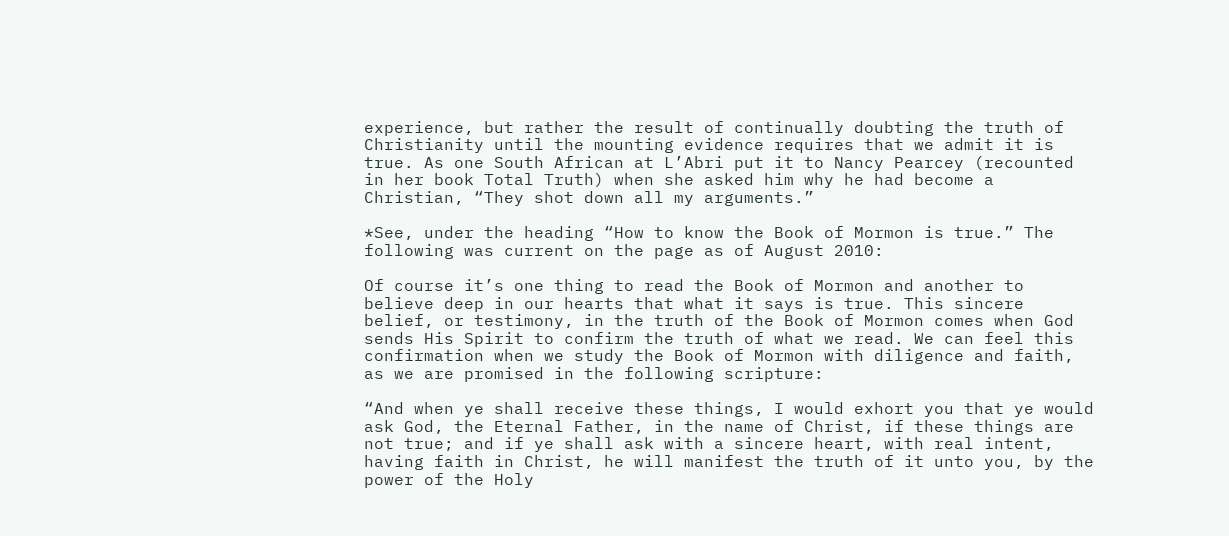experience, but rather the result of continually doubting the truth of Christianity until the mounting evidence requires that we admit it is true. As one South African at L’Abri put it to Nancy Pearcey (recounted in her book Total Truth) when she asked him why he had become a Christian, “They shot down all my arguments.”

*See, under the heading “How to know the Book of Mormon is true.” The following was current on the page as of August 2010:

Of course it’s one thing to read the Book of Mormon and another to believe deep in our hearts that what it says is true. This sincere belief, or testimony, in the truth of the Book of Mormon comes when God sends His Spirit to confirm the truth of what we read. We can feel this confirmation when we study the Book of Mormon with diligence and faith, as we are promised in the following scripture:

“And when ye shall receive these things, I would exhort you that ye would ask God, the Eternal Father, in the name of Christ, if these things are not true; and if ye shall ask with a sincere heart, with real intent, having faith in Christ, he will manifest the truth of it unto you, by the power of the Holy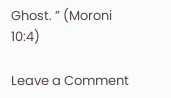Ghost. ” (Moroni 10:4)

Leave a Comment